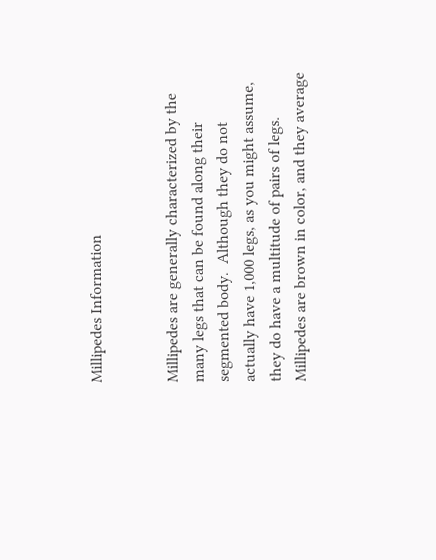Millipedes Information


Millipedes are generally characterized by the many legs that can be found along their segmented body.  Although they do not actually have 1,000 legs, as you might assume, they do have a multitude of pairs of legs.  Millipedes are brown in color, and they average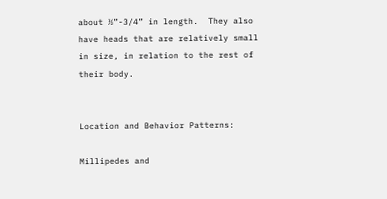about ½”-3/4” in length.  They also have heads that are relatively small in size, in relation to the rest of their body.


Location and Behavior Patterns:

Millipedes and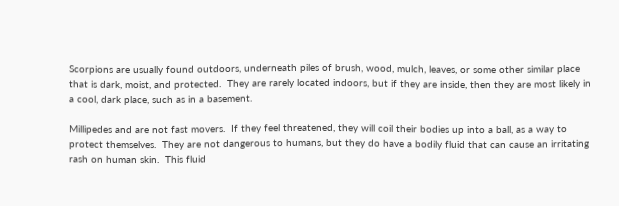Scorpions are usually found outdoors, underneath piles of brush, wood, mulch, leaves, or some other similar place that is dark, moist, and protected.  They are rarely located indoors, but if they are inside, then they are most likely in a cool, dark place, such as in a basement.

Millipedes and are not fast movers.  If they feel threatened, they will coil their bodies up into a ball, as a way to protect themselves.  They are not dangerous to humans, but they do have a bodily fluid that can cause an irritating rash on human skin.  This fluid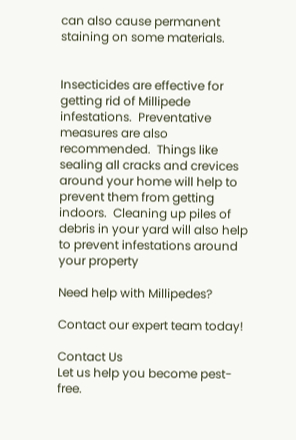can also cause permanent staining on some materials.


Insecticides are effective for getting rid of Millipede infestations.  Preventative measures are also recommended.  Things like sealing all cracks and crevices around your home will help to prevent them from getting indoors.  Cleaning up piles of debris in your yard will also help to prevent infestations around your property

Need help with Millipedes?

Contact our expert team today!

Contact Us
Let us help you become pest-free.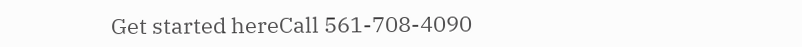Get started hereCall 561-708-4090